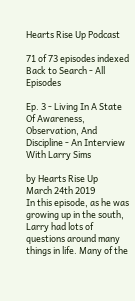Hearts Rise Up Podcast

71 of 73 episodes indexed
Back to Search - All Episodes

Ep. 3 - Living In A State Of Awareness, Observation, And Discipline - An Interview With Larry Sims

by Hearts Rise Up
March 24th 2019
In this episode, as he was growing up in the south, Larry had lots of questions around many things in life. Many of the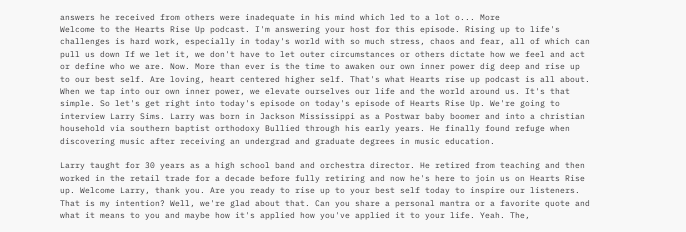answers he received from others were inadequate in his mind which led to a lot o... More
Welcome to the Hearts Rise Up podcast. I'm answering your host for this episode. Rising up to life's challenges is hard work, especially in today's world with so much stress, chaos and fear, all of which can pull us down If we let it, we don't have to let outer circumstances or others dictate how we feel and act or define who we are. Now. More than ever is the time to awaken our own inner power dig deep and rise up to our best self. Are loving, heart centered higher self. That's what Hearts rise up podcast is all about. When we tap into our own inner power, we elevate ourselves our life and the world around us. It's that simple. So let's get right into today's episode on today's episode of Hearts Rise Up. We're going to interview Larry Sims. Larry was born in Jackson Mississippi as a Postwar baby boomer and into a christian household via southern baptist orthodoxy Bullied through his early years. He finally found refuge when discovering music after receiving an undergrad and graduate degrees in music education.

Larry taught for 30 years as a high school band and orchestra director. He retired from teaching and then worked in the retail trade for a decade before fully retiring and now he's here to join us on Hearts Rise up. Welcome Larry, thank you. Are you ready to rise up to your best self today to inspire our listeners. That is my intention? Well, we're glad about that. Can you share a personal mantra or a favorite quote and what it means to you and maybe how it's applied how you've applied it to your life. Yeah. The,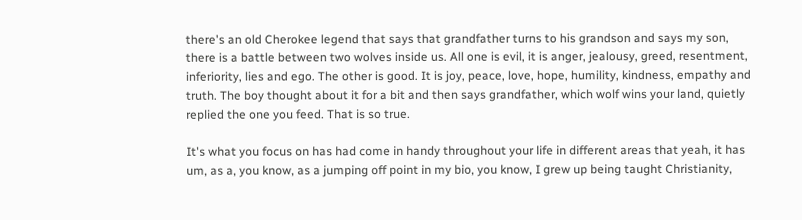there's an old Cherokee legend that says that grandfather turns to his grandson and says my son, there is a battle between two wolves inside us. All one is evil, it is anger, jealousy, greed, resentment, inferiority, lies and ego. The other is good. It is joy, peace, love, hope, humility, kindness, empathy and truth. The boy thought about it for a bit and then says grandfather, which wolf wins your land, quietly replied the one you feed. That is so true.

It's what you focus on has had come in handy throughout your life in different areas that yeah, it has um, as a, you know, as a jumping off point in my bio, you know, I grew up being taught Christianity,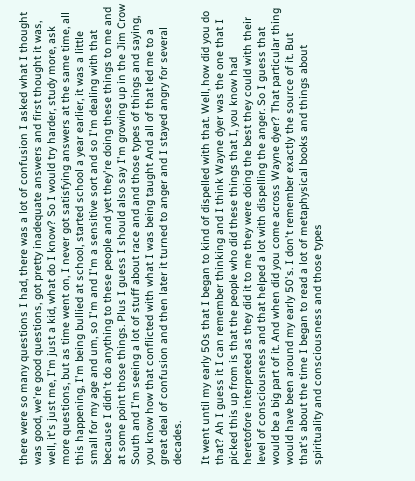there were so many questions I had, there was a lot of confusion I asked what I thought was good, we're good questions, got pretty inadequate answers and first thought it was, well, it's just me, I'm just a kid, what do I know? So I would try harder, study more, ask more questions, but as time went on, I never got satisfying answers at the same time, all this happening, I'm being bullied at school, started school a year earlier, it was a little small for my age and um, so I'm and I'm a sensitive sort and so I'm dealing with that because I didn't do anything to these people and yet they're doing these things to me and at some point those things. Plus I guess I should also say I'm growing up in the Jim Crow South and I'm seeing a lot of stuff about race and and those types of things and saying, you know how that conflicted with what I was being taught And all of that led me to a great deal of confusion and then later it turned to anger and I stayed angry for several decades.

It went until my early 50s that I began to kind of dispelled with that. Well, how did you do that? Ah I guess it I can remember thinking and I think Wayne dyer was the one that I picked this up from is that the people who did these things that I, you know had heretofore interpreted as they did it to me they were doing the best they could with their level of consciousness and that helped a lot with dispelling the anger. So I guess that would be a big part of it. And when did you come across Wayne dyer? That particular thing would have been around my early 50's. I don't remember exactly the source of it. But that's about the time I began to read a lot of metaphysical books and things about spirituality and consciousness and those types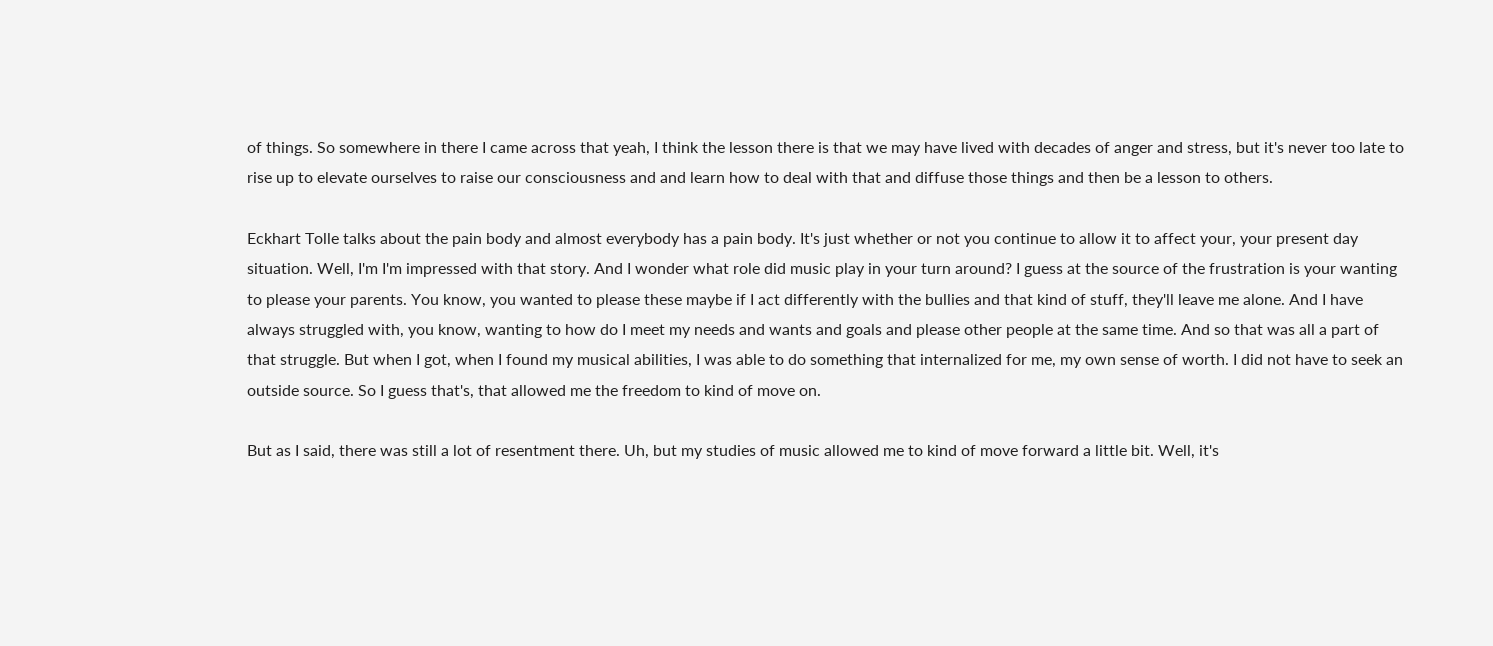of things. So somewhere in there I came across that yeah, I think the lesson there is that we may have lived with decades of anger and stress, but it's never too late to rise up to elevate ourselves to raise our consciousness and and learn how to deal with that and diffuse those things and then be a lesson to others.

Eckhart Tolle talks about the pain body and almost everybody has a pain body. It's just whether or not you continue to allow it to affect your, your present day situation. Well, I'm I'm impressed with that story. And I wonder what role did music play in your turn around? I guess at the source of the frustration is your wanting to please your parents. You know, you wanted to please these maybe if I act differently with the bullies and that kind of stuff, they'll leave me alone. And I have always struggled with, you know, wanting to how do I meet my needs and wants and goals and please other people at the same time. And so that was all a part of that struggle. But when I got, when I found my musical abilities, I was able to do something that internalized for me, my own sense of worth. I did not have to seek an outside source. So I guess that's, that allowed me the freedom to kind of move on.

But as I said, there was still a lot of resentment there. Uh, but my studies of music allowed me to kind of move forward a little bit. Well, it's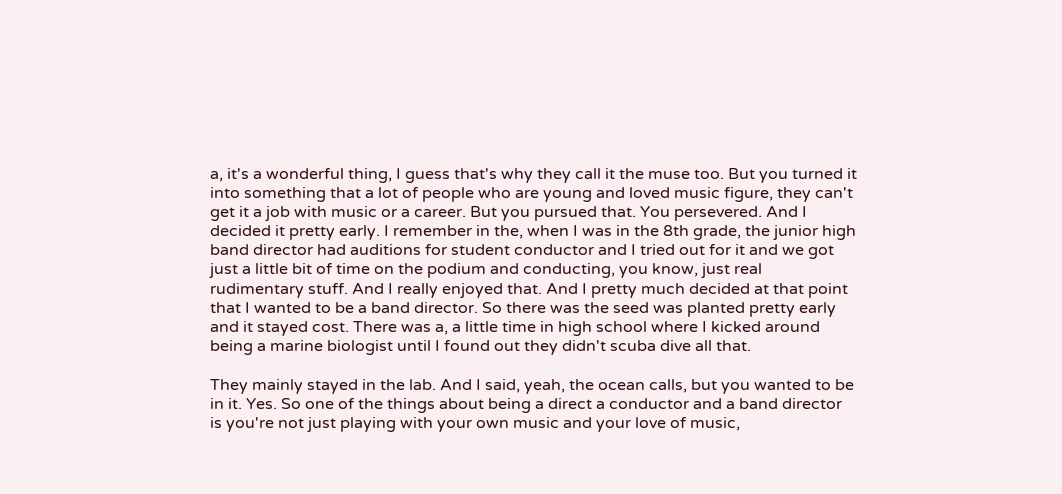a, it's a wonderful thing, I guess that's why they call it the muse too. But you turned it into something that a lot of people who are young and loved music figure, they can't get it a job with music or a career. But you pursued that. You persevered. And I decided it pretty early. I remember in the, when I was in the 8th grade, the junior high band director had auditions for student conductor and I tried out for it and we got just a little bit of time on the podium and conducting, you know, just real rudimentary stuff. And I really enjoyed that. And I pretty much decided at that point that I wanted to be a band director. So there was the seed was planted pretty early and it stayed cost. There was a, a little time in high school where I kicked around being a marine biologist until I found out they didn't scuba dive all that.

They mainly stayed in the lab. And I said, yeah, the ocean calls, but you wanted to be in it. Yes. So one of the things about being a direct a conductor and a band director is you're not just playing with your own music and your love of music,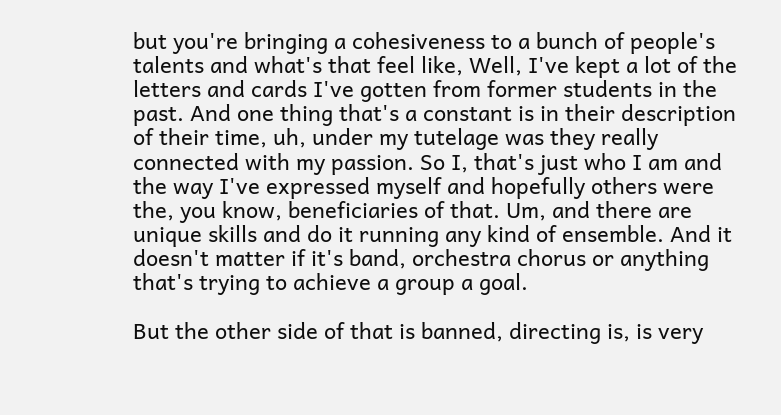but you're bringing a cohesiveness to a bunch of people's talents and what's that feel like, Well, I've kept a lot of the letters and cards I've gotten from former students in the past. And one thing that's a constant is in their description of their time, uh, under my tutelage was they really connected with my passion. So I, that's just who I am and the way I've expressed myself and hopefully others were the, you know, beneficiaries of that. Um, and there are unique skills and do it running any kind of ensemble. And it doesn't matter if it's band, orchestra chorus or anything that's trying to achieve a group a goal.

But the other side of that is banned, directing is, is very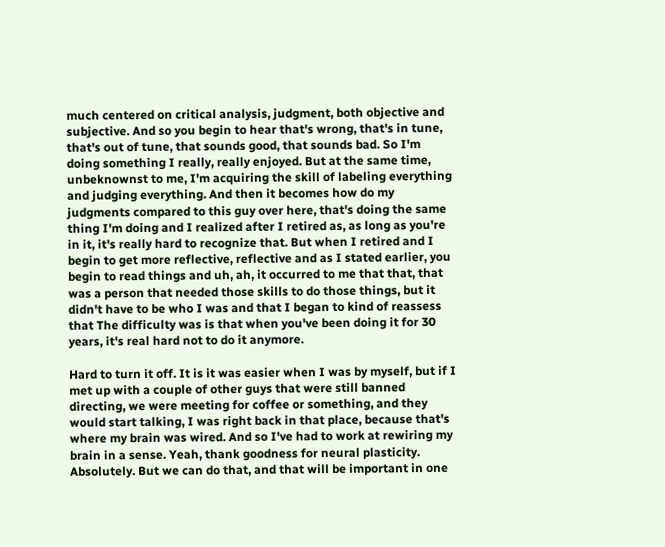much centered on critical analysis, judgment, both objective and subjective. And so you begin to hear that's wrong, that's in tune, that's out of tune, that sounds good, that sounds bad. So I'm doing something I really, really enjoyed. But at the same time, unbeknownst to me, I'm acquiring the skill of labeling everything and judging everything. And then it becomes how do my judgments compared to this guy over here, that's doing the same thing I'm doing and I realized after I retired as, as long as you're in it, it's really hard to recognize that. But when I retired and I begin to get more reflective, reflective and as I stated earlier, you begin to read things and uh, ah, it occurred to me that that, that was a person that needed those skills to do those things, but it didn't have to be who I was and that I began to kind of reassess that The difficulty was is that when you've been doing it for 30 years, it's real hard not to do it anymore.

Hard to turn it off. It is it was easier when I was by myself, but if I met up with a couple of other guys that were still banned directing, we were meeting for coffee or something, and they would start talking, I was right back in that place, because that's where my brain was wired. And so I've had to work at rewiring my brain in a sense. Yeah, thank goodness for neural plasticity. Absolutely. But we can do that, and that will be important in one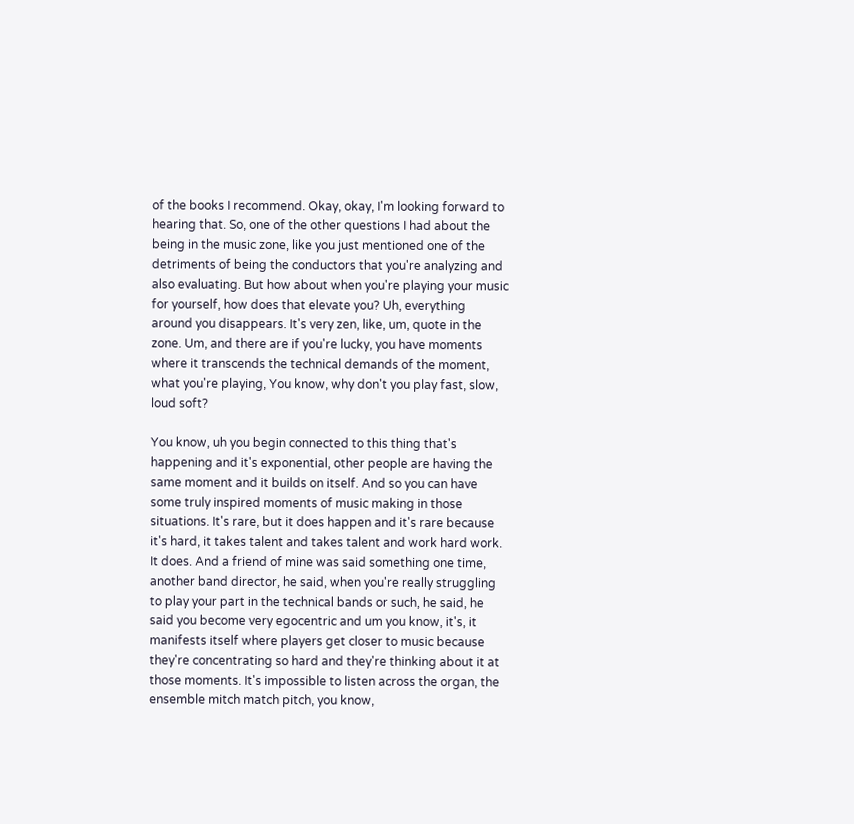of the books I recommend. Okay, okay, I'm looking forward to hearing that. So, one of the other questions I had about the being in the music zone, like you just mentioned one of the detriments of being the conductors that you're analyzing and also evaluating. But how about when you're playing your music for yourself, how does that elevate you? Uh, everything around you disappears. It's very zen, like, um, quote in the zone. Um, and there are if you're lucky, you have moments where it transcends the technical demands of the moment, what you're playing, You know, why don't you play fast, slow, loud soft?

You know, uh you begin connected to this thing that's happening and it's exponential, other people are having the same moment and it builds on itself. And so you can have some truly inspired moments of music making in those situations. It's rare, but it does happen and it's rare because it's hard, it takes talent and takes talent and work hard work. It does. And a friend of mine was said something one time, another band director, he said, when you're really struggling to play your part in the technical bands or such, he said, he said you become very egocentric and um you know, it's, it manifests itself where players get closer to music because they're concentrating so hard and they're thinking about it at those moments. It's impossible to listen across the organ, the ensemble mitch match pitch, you know,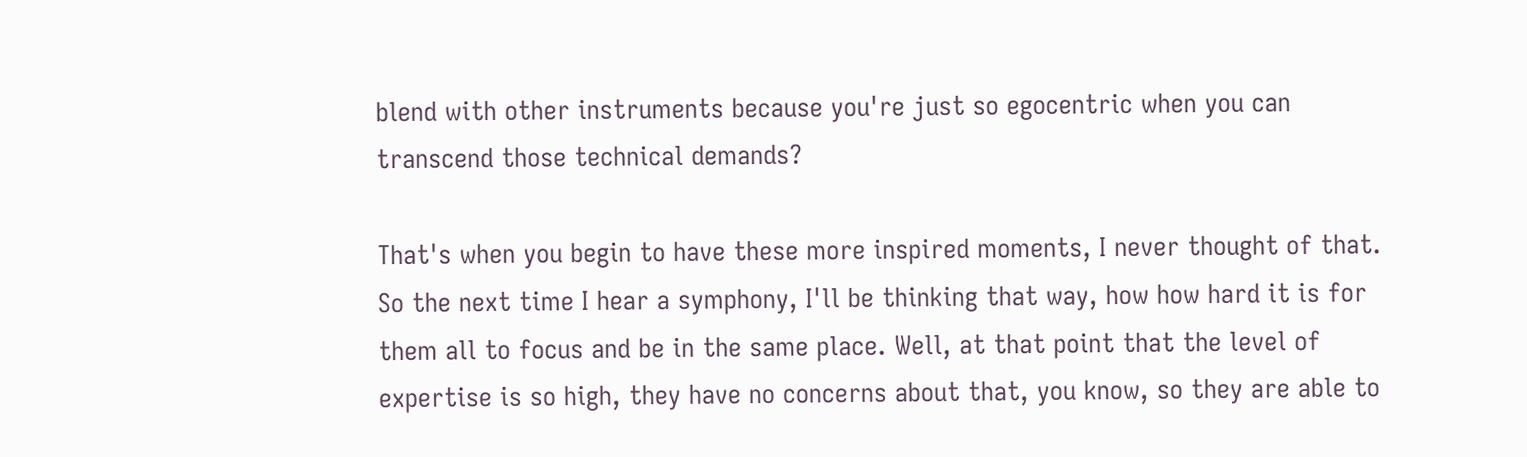blend with other instruments because you're just so egocentric when you can transcend those technical demands?

That's when you begin to have these more inspired moments, I never thought of that. So the next time I hear a symphony, I'll be thinking that way, how how hard it is for them all to focus and be in the same place. Well, at that point that the level of expertise is so high, they have no concerns about that, you know, so they are able to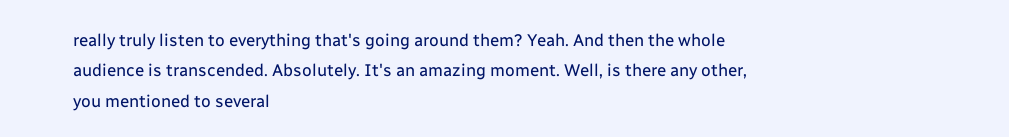really truly listen to everything that's going around them? Yeah. And then the whole audience is transcended. Absolutely. It's an amazing moment. Well, is there any other, you mentioned to several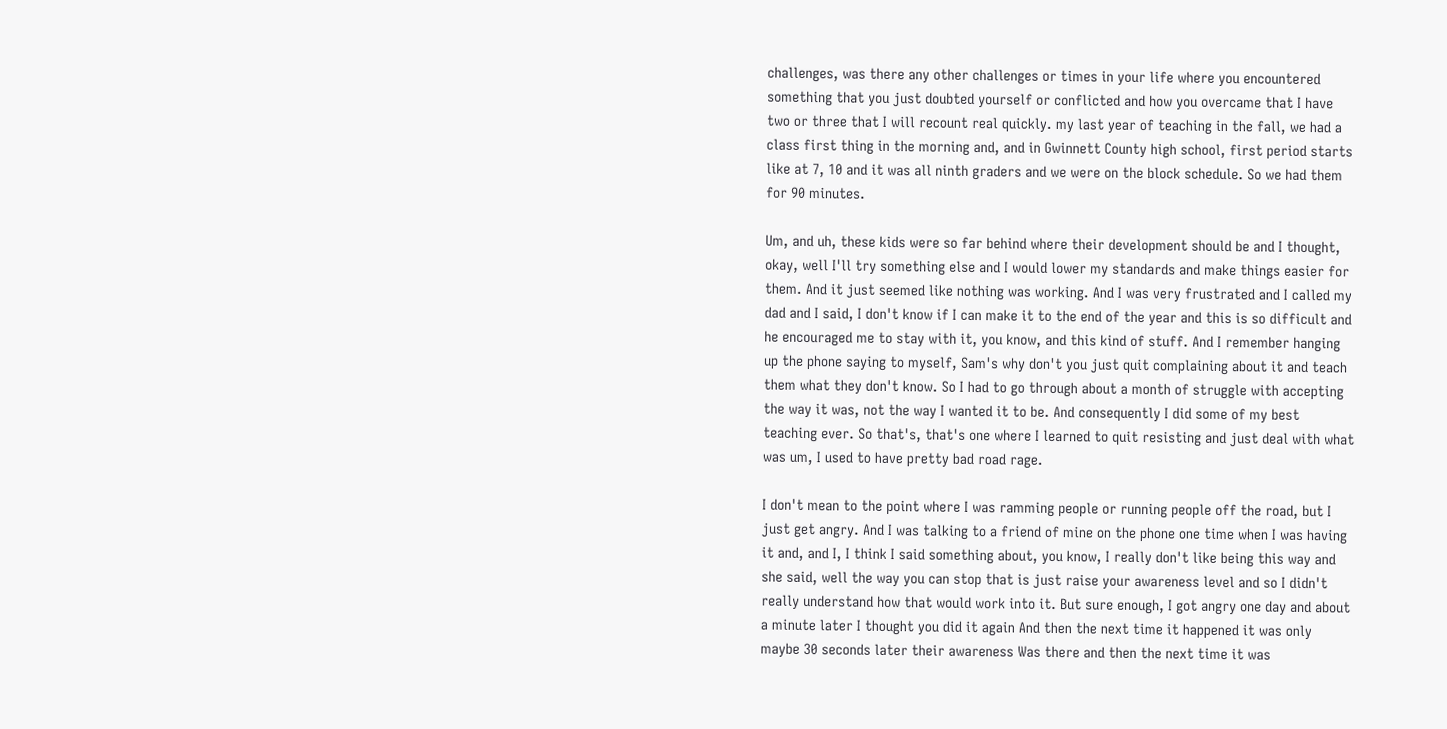challenges, was there any other challenges or times in your life where you encountered something that you just doubted yourself or conflicted and how you overcame that I have two or three that I will recount real quickly. my last year of teaching in the fall, we had a class first thing in the morning and, and in Gwinnett County high school, first period starts like at 7, 10 and it was all ninth graders and we were on the block schedule. So we had them for 90 minutes.

Um, and uh, these kids were so far behind where their development should be and I thought, okay, well I'll try something else and I would lower my standards and make things easier for them. And it just seemed like nothing was working. And I was very frustrated and I called my dad and I said, I don't know if I can make it to the end of the year and this is so difficult and he encouraged me to stay with it, you know, and this kind of stuff. And I remember hanging up the phone saying to myself, Sam's why don't you just quit complaining about it and teach them what they don't know. So I had to go through about a month of struggle with accepting the way it was, not the way I wanted it to be. And consequently I did some of my best teaching ever. So that's, that's one where I learned to quit resisting and just deal with what was um, I used to have pretty bad road rage.

I don't mean to the point where I was ramming people or running people off the road, but I just get angry. And I was talking to a friend of mine on the phone one time when I was having it and, and I, I think I said something about, you know, I really don't like being this way and she said, well the way you can stop that is just raise your awareness level and so I didn't really understand how that would work into it. But sure enough, I got angry one day and about a minute later I thought you did it again And then the next time it happened it was only maybe 30 seconds later their awareness Was there and then the next time it was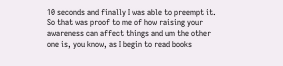10 seconds and finally I was able to preempt it. So that was proof to me of how raising your awareness can affect things and um the other one is, you know, as I begin to read books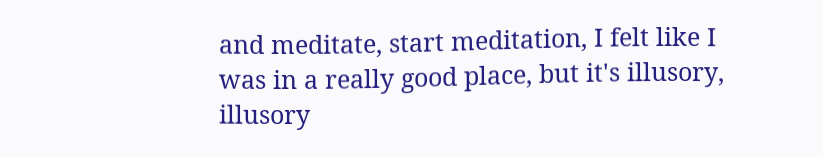and meditate, start meditation, I felt like I was in a really good place, but it's illusory, illusory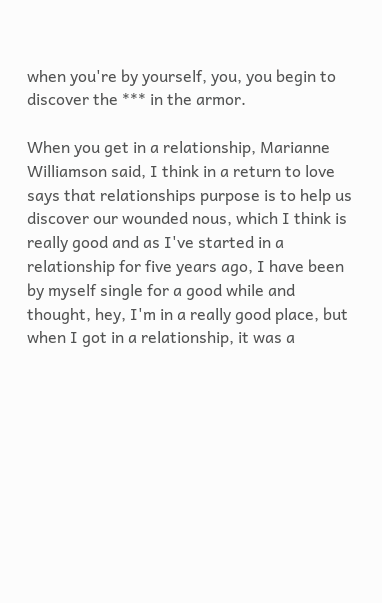when you're by yourself, you, you begin to discover the *** in the armor.

When you get in a relationship, Marianne Williamson said, I think in a return to love says that relationships purpose is to help us discover our wounded nous, which I think is really good and as I've started in a relationship for five years ago, I have been by myself single for a good while and thought, hey, I'm in a really good place, but when I got in a relationship, it was a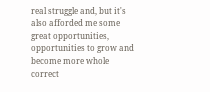real struggle and, but it's also afforded me some great opportunities, opportunities to grow and become more whole correct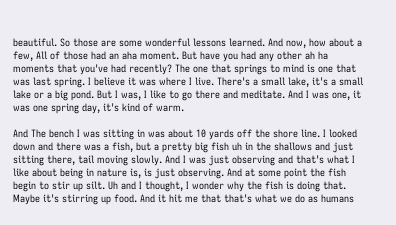beautiful. So those are some wonderful lessons learned. And now, how about a few, All of those had an aha moment. But have you had any other ah ha moments that you've had recently? The one that springs to mind is one that was last spring. I believe it was where I live. There's a small lake, it's a small lake or a big pond. But I was, I like to go there and meditate. And I was one, it was one spring day, it's kind of warm.

And The bench I was sitting in was about 10 yards off the shore line. I looked down and there was a fish, but a pretty big fish uh in the shallows and just sitting there, tail moving slowly. And I was just observing and that's what I like about being in nature is, is just observing. And at some point the fish begin to stir up silt. Uh and I thought, I wonder why the fish is doing that. Maybe it's stirring up food. And it hit me that that's what we do as humans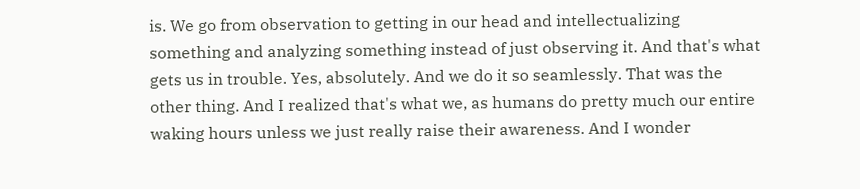is. We go from observation to getting in our head and intellectualizing something and analyzing something instead of just observing it. And that's what gets us in trouble. Yes, absolutely. And we do it so seamlessly. That was the other thing. And I realized that's what we, as humans do pretty much our entire waking hours unless we just really raise their awareness. And I wonder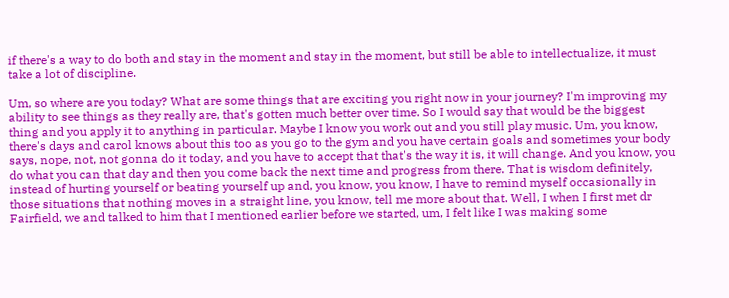if there's a way to do both and stay in the moment and stay in the moment, but still be able to intellectualize, it must take a lot of discipline.

Um, so where are you today? What are some things that are exciting you right now in your journey? I'm improving my ability to see things as they really are, that's gotten much better over time. So I would say that would be the biggest thing and you apply it to anything in particular. Maybe I know you work out and you still play music. Um, you know, there's days and carol knows about this too as you go to the gym and you have certain goals and sometimes your body says, nope, not, not gonna do it today, and you have to accept that that's the way it is, it will change. And you know, you do what you can that day and then you come back the next time and progress from there. That is wisdom definitely, instead of hurting yourself or beating yourself up and, you know, you know, I have to remind myself occasionally in those situations that nothing moves in a straight line, you know, tell me more about that. Well, I when I first met dr Fairfield, we and talked to him that I mentioned earlier before we started, um, I felt like I was making some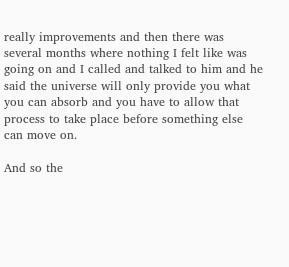really improvements and then there was several months where nothing I felt like was going on and I called and talked to him and he said the universe will only provide you what you can absorb and you have to allow that process to take place before something else can move on.

And so the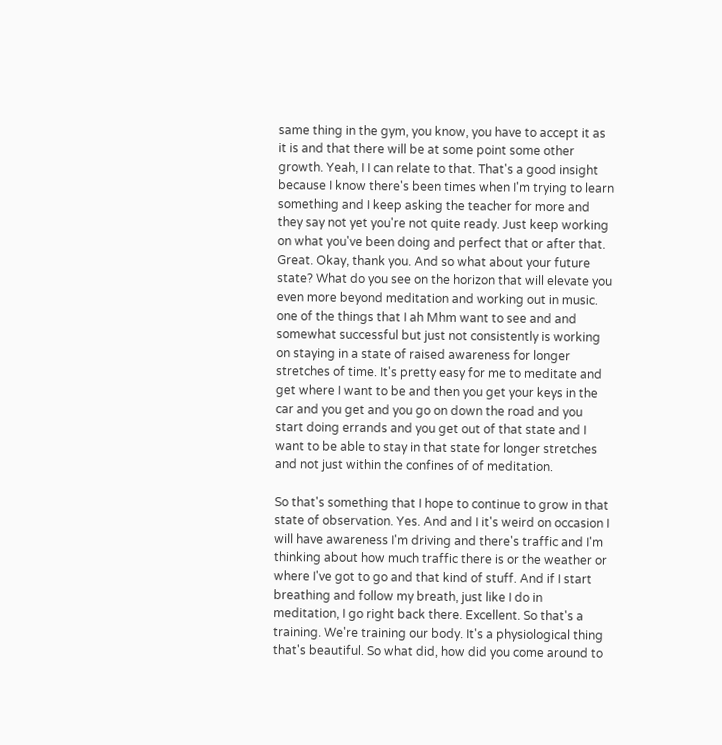same thing in the gym, you know, you have to accept it as it is and that there will be at some point some other growth. Yeah, I I can relate to that. That's a good insight because I know there's been times when I'm trying to learn something and I keep asking the teacher for more and they say not yet you're not quite ready. Just keep working on what you've been doing and perfect that or after that. Great. Okay, thank you. And so what about your future state? What do you see on the horizon that will elevate you even more beyond meditation and working out in music. one of the things that I ah Mhm want to see and and somewhat successful but just not consistently is working on staying in a state of raised awareness for longer stretches of time. It's pretty easy for me to meditate and get where I want to be and then you get your keys in the car and you get and you go on down the road and you start doing errands and you get out of that state and I want to be able to stay in that state for longer stretches and not just within the confines of of meditation.

So that's something that I hope to continue to grow in that state of observation. Yes. And and I it's weird on occasion I will have awareness I'm driving and there's traffic and I'm thinking about how much traffic there is or the weather or where I've got to go and that kind of stuff. And if I start breathing and follow my breath, just like I do in meditation, I go right back there. Excellent. So that's a training. We're training our body. It's a physiological thing that's beautiful. So what did, how did you come around to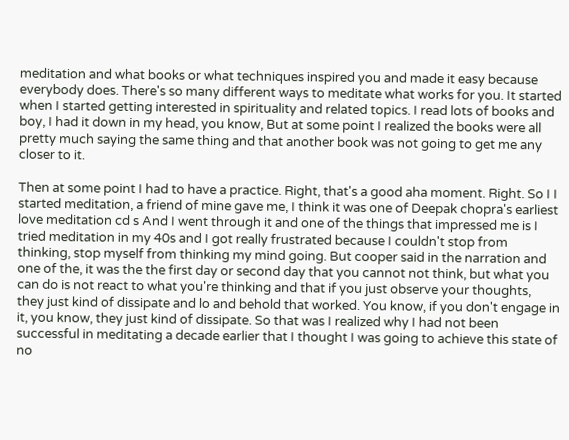meditation and what books or what techniques inspired you and made it easy because everybody does. There's so many different ways to meditate what works for you. It started when I started getting interested in spirituality and related topics. I read lots of books and boy, I had it down in my head, you know, But at some point I realized the books were all pretty much saying the same thing and that another book was not going to get me any closer to it.

Then at some point I had to have a practice. Right, that's a good aha moment. Right. So I I started meditation, a friend of mine gave me, I think it was one of Deepak chopra's earliest love meditation cd s And I went through it and one of the things that impressed me is I tried meditation in my 40s and I got really frustrated because I couldn't stop from thinking, stop myself from thinking my mind going. But cooper said in the narration and one of the, it was the the first day or second day that you cannot not think, but what you can do is not react to what you're thinking and that if you just observe your thoughts, they just kind of dissipate and lo and behold that worked. You know, if you don't engage in it, you know, they just kind of dissipate. So that was I realized why I had not been successful in meditating a decade earlier that I thought I was going to achieve this state of no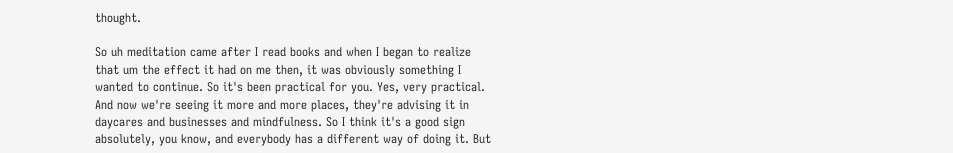thought.

So uh meditation came after I read books and when I began to realize that um the effect it had on me then, it was obviously something I wanted to continue. So it's been practical for you. Yes, very practical. And now we're seeing it more and more places, they're advising it in daycares and businesses and mindfulness. So I think it's a good sign absolutely, you know, and everybody has a different way of doing it. But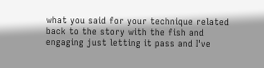what you said for your technique related back to the story with the fish and engaging just letting it pass and I've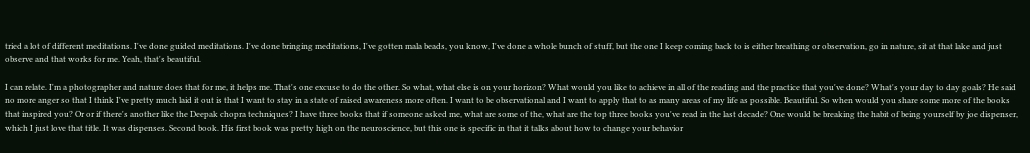tried a lot of different meditations. I've done guided meditations. I've done bringing meditations, I've gotten mala beads, you know, I've done a whole bunch of stuff, but the one I keep coming back to is either breathing or observation, go in nature, sit at that lake and just observe and that works for me. Yeah, that's beautiful.

I can relate. I'm a photographer and nature does that for me, it helps me. That's one excuse to do the other. So what, what else is on your horizon? What would you like to achieve in all of the reading and the practice that you've done? What's your day to day goals? He said no more anger so that I think I've pretty much laid it out is that I want to stay in a state of raised awareness more often. I want to be observational and I want to apply that to as many areas of my life as possible. Beautiful. So when would you share some more of the books that inspired you? Or or if there's another like the Deepak chopra techniques? I have three books that if someone asked me, what are some of the, what are the top three books you've read in the last decade? One would be breaking the habit of being yourself by joe dispenser, which I just love that title. It was dispenses. Second book. His first book was pretty high on the neuroscience, but this one is specific in that it talks about how to change your behavior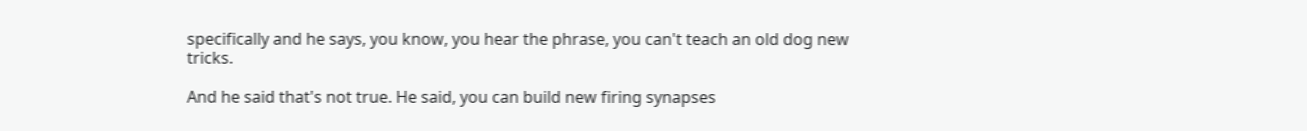specifically and he says, you know, you hear the phrase, you can't teach an old dog new tricks.

And he said that's not true. He said, you can build new firing synapses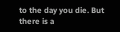to the day you die. But there is a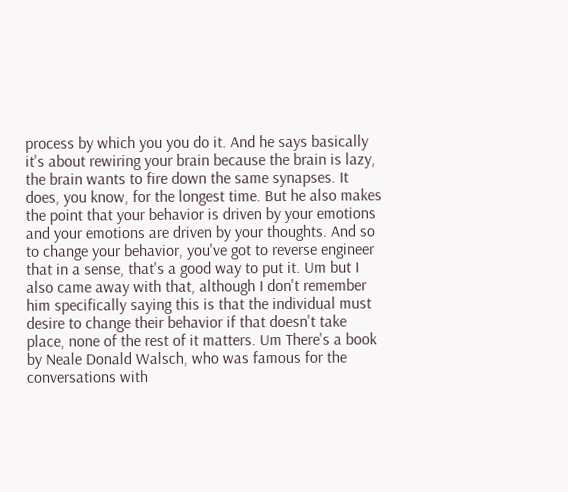process by which you you do it. And he says basically it's about rewiring your brain because the brain is lazy, the brain wants to fire down the same synapses. It does, you know, for the longest time. But he also makes the point that your behavior is driven by your emotions and your emotions are driven by your thoughts. And so to change your behavior, you've got to reverse engineer that in a sense, that's a good way to put it. Um but I also came away with that, although I don't remember him specifically saying this is that the individual must desire to change their behavior if that doesn't take place, none of the rest of it matters. Um There's a book by Neale Donald Walsch, who was famous for the conversations with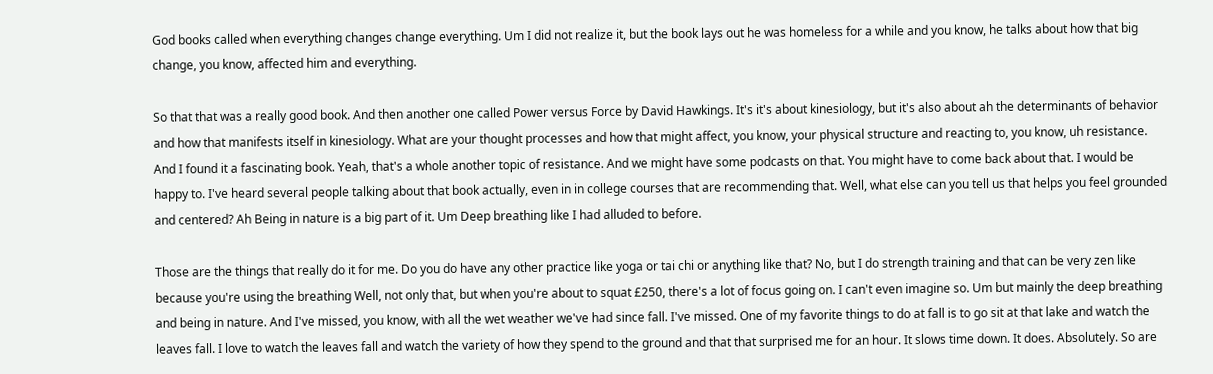God books called when everything changes change everything. Um I did not realize it, but the book lays out he was homeless for a while and you know, he talks about how that big change, you know, affected him and everything.

So that that was a really good book. And then another one called Power versus Force by David Hawkings. It's it's about kinesiology, but it's also about ah the determinants of behavior and how that manifests itself in kinesiology. What are your thought processes and how that might affect, you know, your physical structure and reacting to, you know, uh resistance. And I found it a fascinating book. Yeah, that's a whole another topic of resistance. And we might have some podcasts on that. You might have to come back about that. I would be happy to. I've heard several people talking about that book actually, even in in college courses that are recommending that. Well, what else can you tell us that helps you feel grounded and centered? Ah Being in nature is a big part of it. Um Deep breathing like I had alluded to before.

Those are the things that really do it for me. Do you do have any other practice like yoga or tai chi or anything like that? No, but I do strength training and that can be very zen like because you're using the breathing Well, not only that, but when you're about to squat £250, there's a lot of focus going on. I can't even imagine so. Um but mainly the deep breathing and being in nature. And I've missed, you know, with all the wet weather we've had since fall. I've missed. One of my favorite things to do at fall is to go sit at that lake and watch the leaves fall. I love to watch the leaves fall and watch the variety of how they spend to the ground and that that surprised me for an hour. It slows time down. It does. Absolutely. So are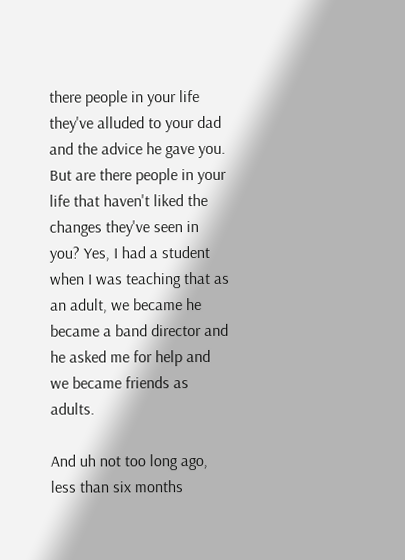there people in your life they've alluded to your dad and the advice he gave you. But are there people in your life that haven't liked the changes they've seen in you? Yes, I had a student when I was teaching that as an adult, we became he became a band director and he asked me for help and we became friends as adults.

And uh not too long ago, less than six months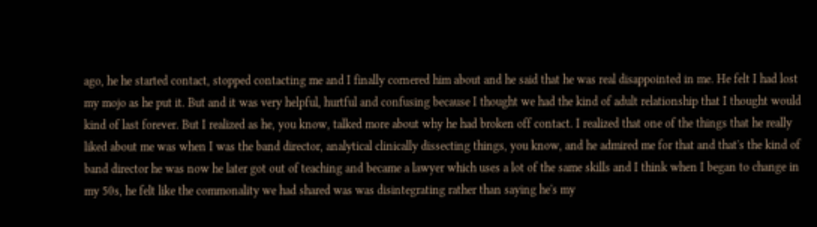ago, he he started contact, stopped contacting me and I finally cornered him about and he said that he was real disappointed in me. He felt I had lost my mojo as he put it. But and it was very helpful, hurtful and confusing because I thought we had the kind of adult relationship that I thought would kind of last forever. But I realized as he, you know, talked more about why he had broken off contact. I realized that one of the things that he really liked about me was when I was the band director, analytical clinically dissecting things, you know, and he admired me for that and that's the kind of band director he was now he later got out of teaching and became a lawyer which uses a lot of the same skills and I think when I began to change in my 50s, he felt like the commonality we had shared was was disintegrating rather than saying he's my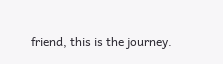friend, this is the journey.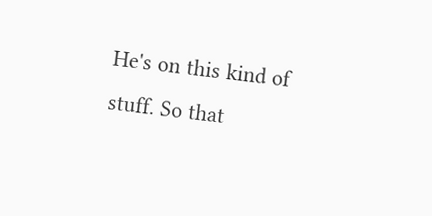He's on this kind of stuff. So that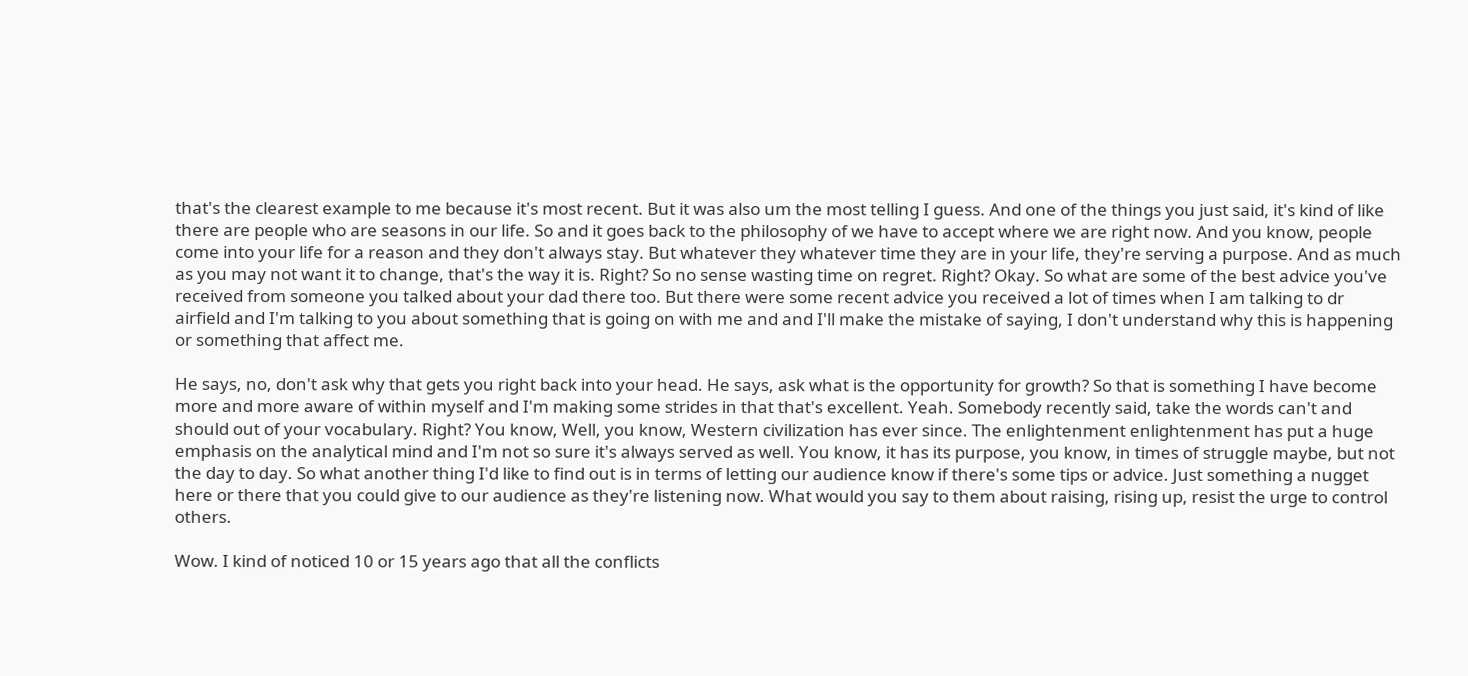that's the clearest example to me because it's most recent. But it was also um the most telling I guess. And one of the things you just said, it's kind of like there are people who are seasons in our life. So and it goes back to the philosophy of we have to accept where we are right now. And you know, people come into your life for a reason and they don't always stay. But whatever they whatever time they are in your life, they're serving a purpose. And as much as you may not want it to change, that's the way it is. Right? So no sense wasting time on regret. Right? Okay. So what are some of the best advice you've received from someone you talked about your dad there too. But there were some recent advice you received a lot of times when I am talking to dr airfield and I'm talking to you about something that is going on with me and and I'll make the mistake of saying, I don't understand why this is happening or something that affect me.

He says, no, don't ask why that gets you right back into your head. He says, ask what is the opportunity for growth? So that is something I have become more and more aware of within myself and I'm making some strides in that that's excellent. Yeah. Somebody recently said, take the words can't and should out of your vocabulary. Right? You know, Well, you know, Western civilization has ever since. The enlightenment enlightenment has put a huge emphasis on the analytical mind and I'm not so sure it's always served as well. You know, it has its purpose, you know, in times of struggle maybe, but not the day to day. So what another thing I'd like to find out is in terms of letting our audience know if there's some tips or advice. Just something a nugget here or there that you could give to our audience as they're listening now. What would you say to them about raising, rising up, resist the urge to control others.

Wow. I kind of noticed 10 or 15 years ago that all the conflicts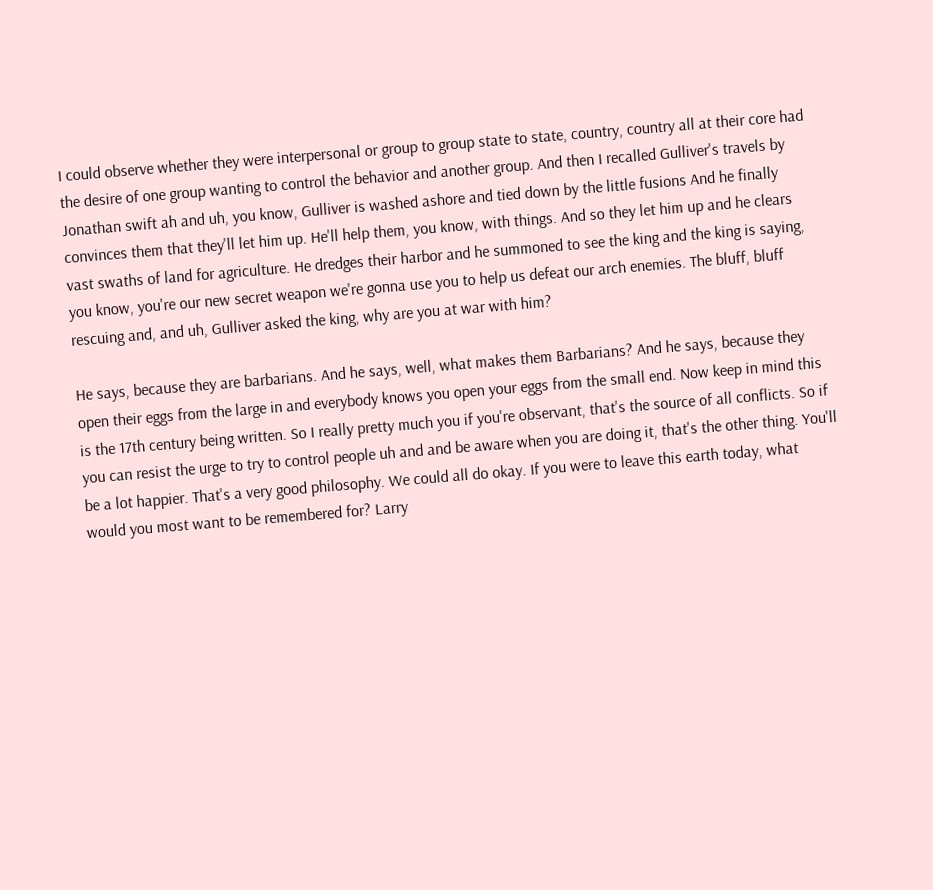I could observe whether they were interpersonal or group to group state to state, country, country all at their core had the desire of one group wanting to control the behavior and another group. And then I recalled Gulliver's travels by Jonathan swift ah and uh, you know, Gulliver is washed ashore and tied down by the little fusions And he finally convinces them that they'll let him up. He'll help them, you know, with things. And so they let him up and he clears vast swaths of land for agriculture. He dredges their harbor and he summoned to see the king and the king is saying, you know, you're our new secret weapon we're gonna use you to help us defeat our arch enemies. The bluff, bluff rescuing and, and uh, Gulliver asked the king, why are you at war with him?

He says, because they are barbarians. And he says, well, what makes them Barbarians? And he says, because they open their eggs from the large in and everybody knows you open your eggs from the small end. Now keep in mind this is the 17th century being written. So I really pretty much you if you're observant, that's the source of all conflicts. So if you can resist the urge to try to control people uh and and be aware when you are doing it, that's the other thing. You'll be a lot happier. That's a very good philosophy. We could all do okay. If you were to leave this earth today, what would you most want to be remembered for? Larry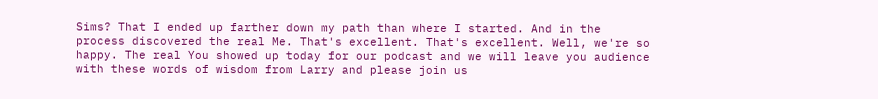Sims? That I ended up farther down my path than where I started. And in the process discovered the real Me. That's excellent. That's excellent. Well, we're so happy. The real You showed up today for our podcast and we will leave you audience with these words of wisdom from Larry and please join us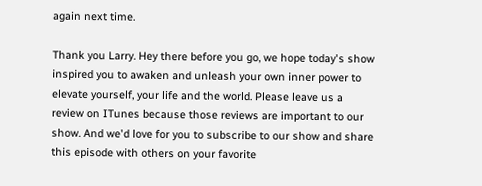again next time.

Thank you Larry. Hey there before you go, we hope today's show inspired you to awaken and unleash your own inner power to elevate yourself, your life and the world. Please leave us a review on ITunes because those reviews are important to our show. And we'd love for you to subscribe to our show and share this episode with others on your favorite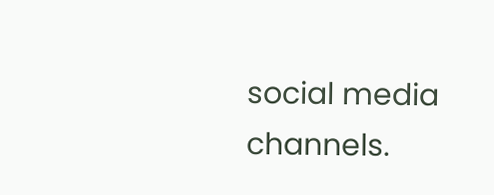social media channels.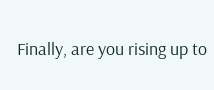Finally, are you rising up to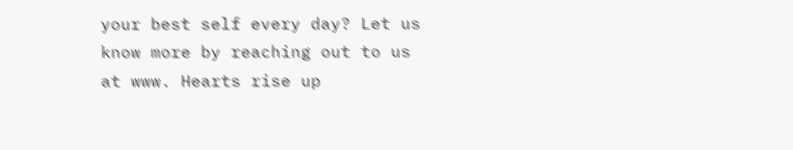your best self every day? Let us know more by reaching out to us at www. Hearts rise up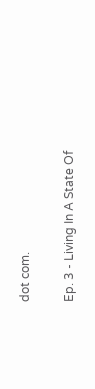dot com.

Ep. 3 - Living In A State Of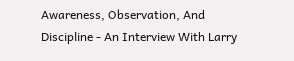Awareness, Observation, And Discipline - An Interview With Larry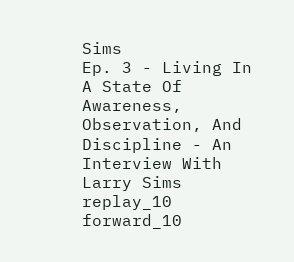Sims
Ep. 3 - Living In A State Of Awareness, Observation, And Discipline - An Interview With Larry Sims
replay_10 forward_10